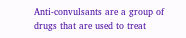Anti-convulsants are a group of drugs that are used to treat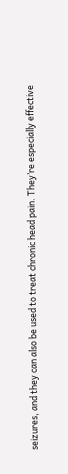seizures, and they can also be used to treat chronic head pain. They’re especially effective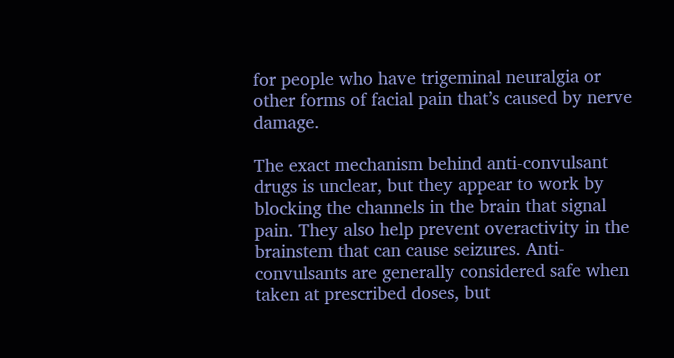for people who have trigeminal neuralgia or other forms of facial pain that’s caused by nerve damage.

The exact mechanism behind anti-convulsant drugs is unclear, but they appear to work by blocking the channels in the brain that signal pain. They also help prevent overactivity in the brainstem that can cause seizures. Anti-convulsants are generally considered safe when taken at prescribed doses, but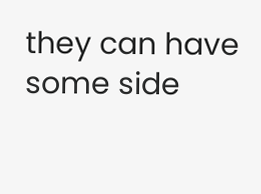they can have some side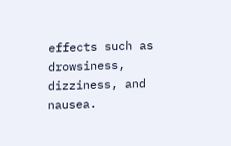effects such as drowsiness, dizziness, and nausea.